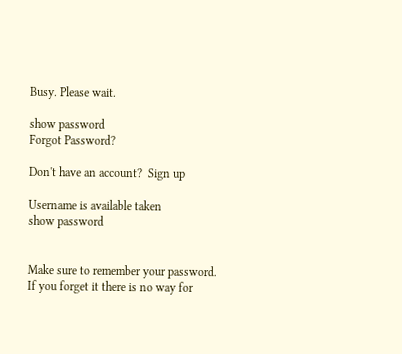Busy. Please wait.

show password
Forgot Password?

Don't have an account?  Sign up

Username is available taken
show password


Make sure to remember your password. If you forget it there is no way for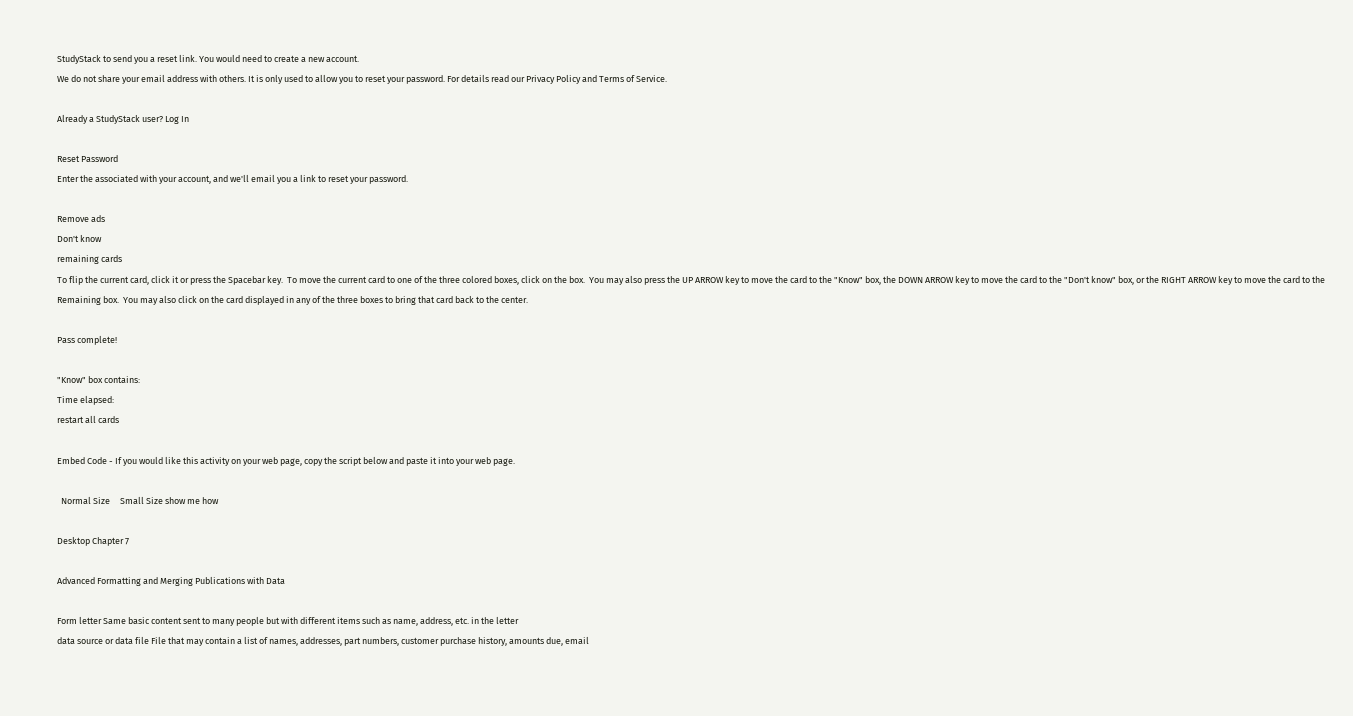StudyStack to send you a reset link. You would need to create a new account.
We do not share your email address with others. It is only used to allow you to reset your password. For details read our Privacy Policy and Terms of Service.

Already a StudyStack user? Log In

Reset Password
Enter the associated with your account, and we'll email you a link to reset your password.

Remove ads
Don't know
remaining cards
To flip the current card, click it or press the Spacebar key.  To move the current card to one of the three colored boxes, click on the box.  You may also press the UP ARROW key to move the card to the "Know" box, the DOWN ARROW key to move the card to the "Don't know" box, or the RIGHT ARROW key to move the card to the Remaining box.  You may also click on the card displayed in any of the three boxes to bring that card back to the center.

Pass complete!

"Know" box contains:
Time elapsed:
restart all cards

Embed Code - If you would like this activity on your web page, copy the script below and paste it into your web page.

  Normal Size     Small Size show me how

Desktop Chapter 7

Advanced Formatting and Merging Publications with Data

Form letter Same basic content sent to many people but with different items such as name, address, etc. in the letter
data source or data file File that may contain a list of names, addresses, part numbers, customer purchase history, amounts due, email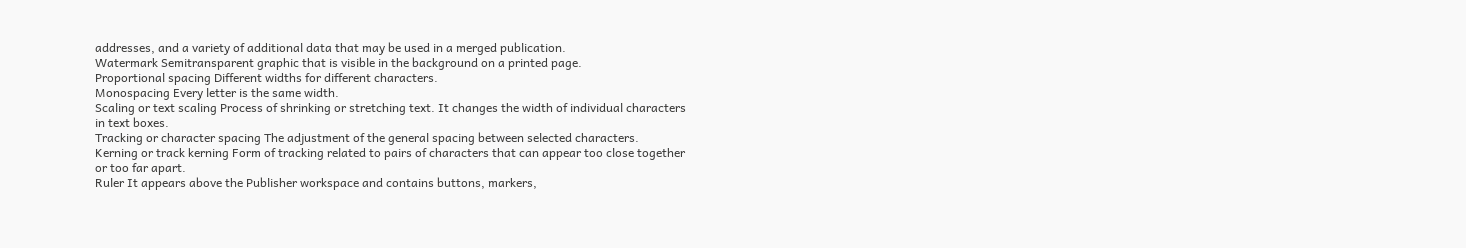addresses, and a variety of additional data that may be used in a merged publication.
Watermark Semitransparent graphic that is visible in the background on a printed page.
Proportional spacing Different widths for different characters.
Monospacing Every letter is the same width.
Scaling or text scaling Process of shrinking or stretching text. It changes the width of individual characters in text boxes.
Tracking or character spacing The adjustment of the general spacing between selected characters.
Kerning or track kerning Form of tracking related to pairs of characters that can appear too close together or too far apart.
Ruler It appears above the Publisher workspace and contains buttons, markers,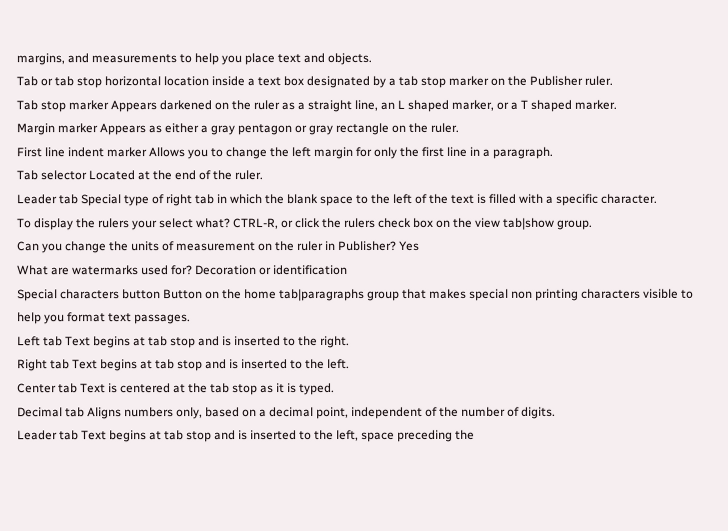margins, and measurements to help you place text and objects.
Tab or tab stop horizontal location inside a text box designated by a tab stop marker on the Publisher ruler.
Tab stop marker Appears darkened on the ruler as a straight line, an L shaped marker, or a T shaped marker.
Margin marker Appears as either a gray pentagon or gray rectangle on the ruler.
First line indent marker Allows you to change the left margin for only the first line in a paragraph.
Tab selector Located at the end of the ruler.
Leader tab Special type of right tab in which the blank space to the left of the text is filled with a specific character.
To display the rulers your select what? CTRL-R, or click the rulers check box on the view tab|show group.
Can you change the units of measurement on the ruler in Publisher? Yes
What are watermarks used for? Decoration or identification
Special characters button Button on the home tab|paragraphs group that makes special non printing characters visible to help you format text passages.
Left tab Text begins at tab stop and is inserted to the right.
Right tab Text begins at tab stop and is inserted to the left.
Center tab Text is centered at the tab stop as it is typed.
Decimal tab Aligns numbers only, based on a decimal point, independent of the number of digits.
Leader tab Text begins at tab stop and is inserted to the left, space preceding the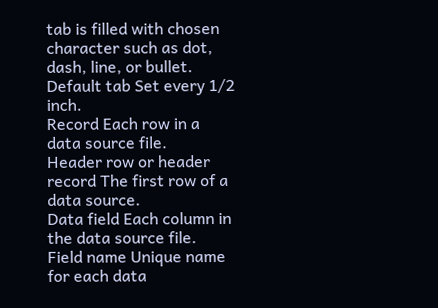tab is filled with chosen character such as dot, dash, line, or bullet.
Default tab Set every 1/2 inch.
Record Each row in a data source file.
Header row or header record The first row of a data source.
Data field Each column in the data source file.
Field name Unique name for each data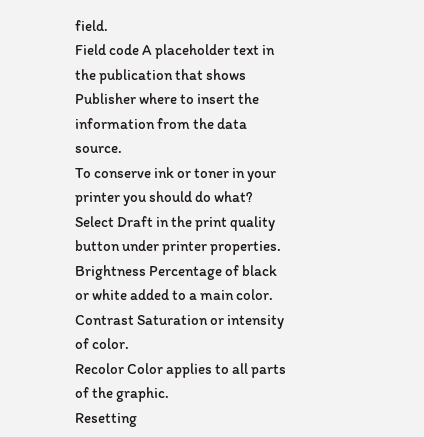field.
Field code A placeholder text in the publication that shows Publisher where to insert the information from the data source.
To conserve ink or toner in your printer you should do what? Select Draft in the print quality button under printer properties.
Brightness Percentage of black or white added to a main color.
Contrast Saturation or intensity of color.
Recolor Color applies to all parts of the graphic.
Resetting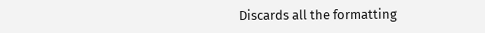Discards all the formatting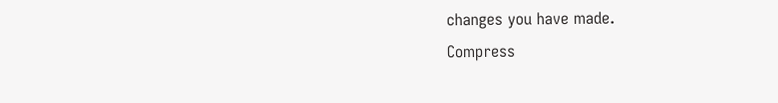changes you have made.
Compress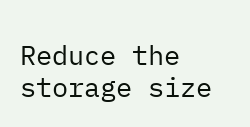Reduce the storage size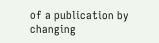of a publication by changing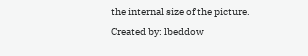the internal size of the picture.
Created by: lbeddow